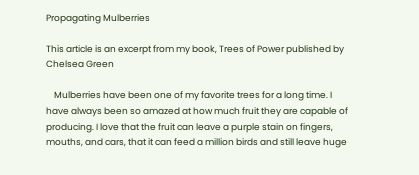Propagating Mulberries

This article is an excerpt from my book, Trees of Power published by Chelsea Green

    Mulberries have been one of my favorite trees for a long time. I have always been so amazed at how much fruit they are capable of producing. I love that the fruit can leave a purple stain on fingers, mouths, and cars, that it can feed a million birds and still leave huge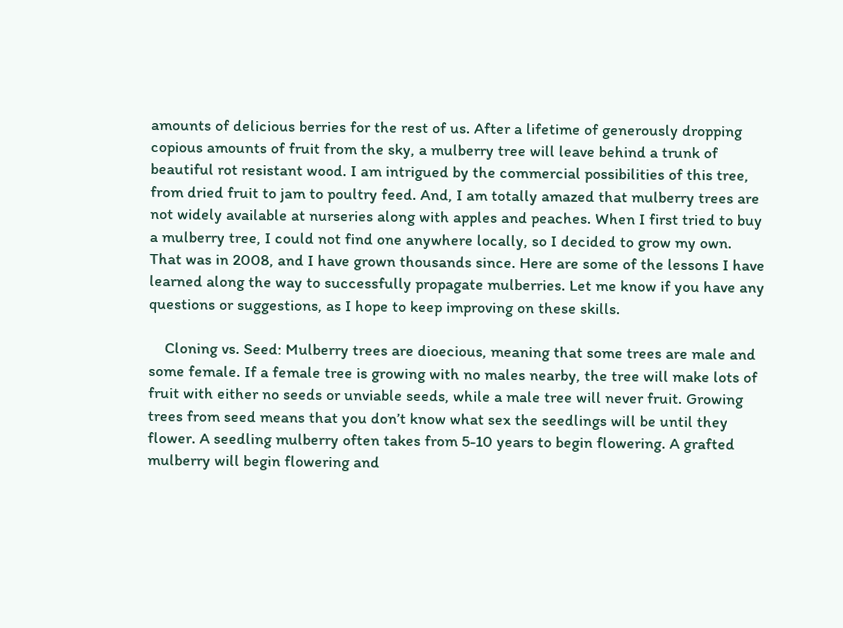amounts of delicious berries for the rest of us. After a lifetime of generously dropping copious amounts of fruit from the sky, a mulberry tree will leave behind a trunk of beautiful rot resistant wood. I am intrigued by the commercial possibilities of this tree, from dried fruit to jam to poultry feed. And, I am totally amazed that mulberry trees are not widely available at nurseries along with apples and peaches. When I first tried to buy a mulberry tree, I could not find one anywhere locally, so I decided to grow my own. That was in 2008, and I have grown thousands since. Here are some of the lessons I have learned along the way to successfully propagate mulberries. Let me know if you have any questions or suggestions, as I hope to keep improving on these skills.

    Cloning vs. Seed: Mulberry trees are dioecious, meaning that some trees are male and some female. If a female tree is growing with no males nearby, the tree will make lots of fruit with either no seeds or unviable seeds, while a male tree will never fruit. Growing trees from seed means that you don’t know what sex the seedlings will be until they flower. A seedling mulberry often takes from 5-10 years to begin flowering. A grafted mulberry will begin flowering and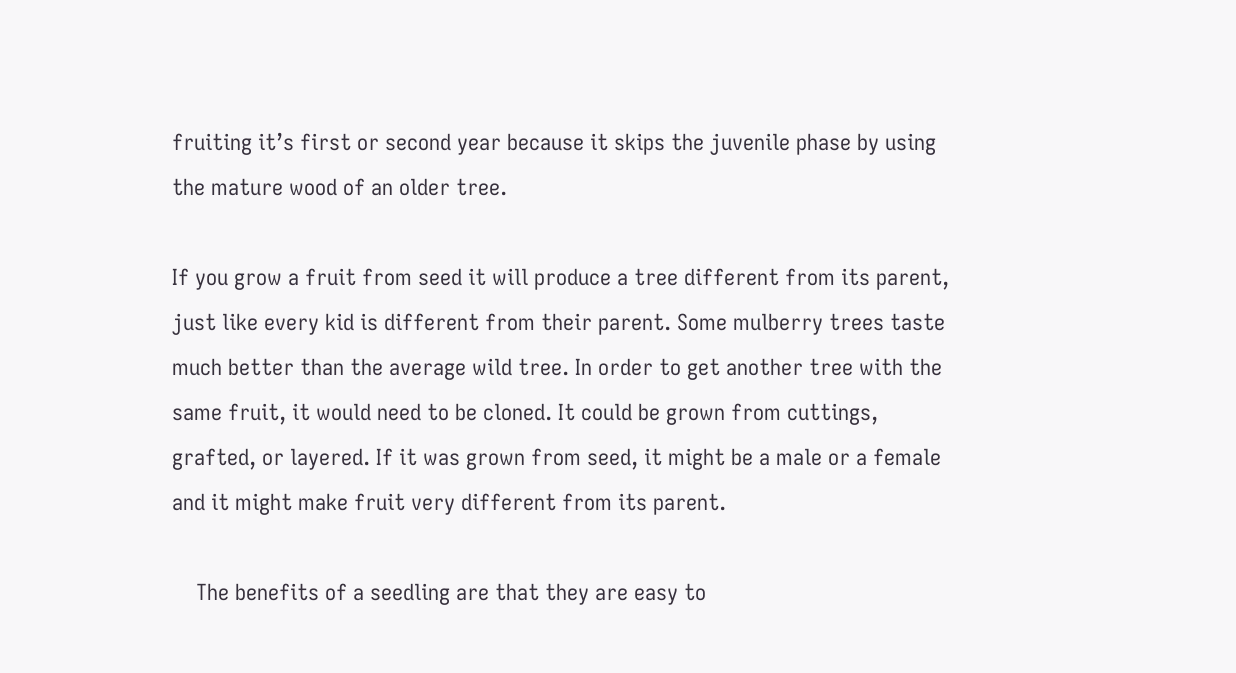fruiting it’s first or second year because it skips the juvenile phase by using the mature wood of an older tree.

If you grow a fruit from seed it will produce a tree different from its parent, just like every kid is different from their parent. Some mulberry trees taste much better than the average wild tree. In order to get another tree with the same fruit, it would need to be cloned. It could be grown from cuttings, grafted, or layered. If it was grown from seed, it might be a male or a female and it might make fruit very different from its parent.

    The benefits of a seedling are that they are easy to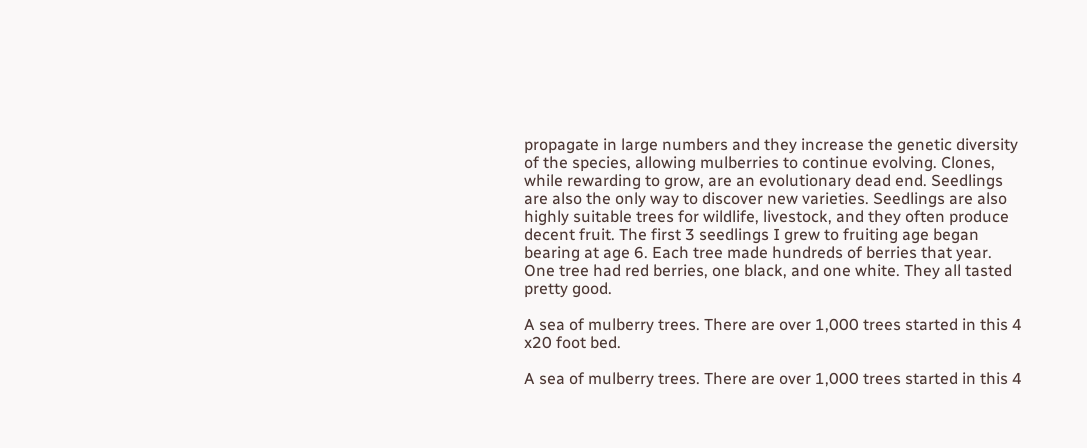propagate in large numbers and they increase the genetic diversity of the species, allowing mulberries to continue evolving. Clones, while rewarding to grow, are an evolutionary dead end. Seedlings are also the only way to discover new varieties. Seedlings are also highly suitable trees for wildlife, livestock, and they often produce decent fruit. The first 3 seedlings I grew to fruiting age began bearing at age 6. Each tree made hundreds of berries that year. One tree had red berries, one black, and one white. They all tasted pretty good.

A sea of mulberry trees. There are over 1,000 trees started in this 4 x20 foot bed.

A sea of mulberry trees. There are over 1,000 trees started in this 4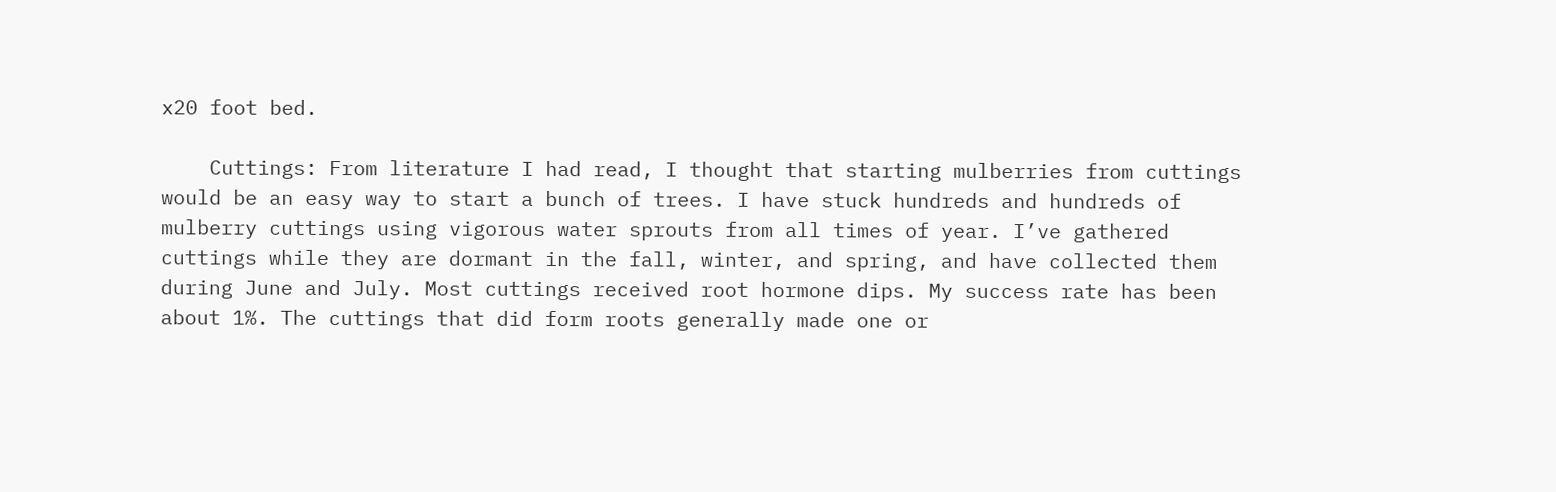x20 foot bed.

    Cuttings: From literature I had read, I thought that starting mulberries from cuttings would be an easy way to start a bunch of trees. I have stuck hundreds and hundreds of mulberry cuttings using vigorous water sprouts from all times of year. I’ve gathered cuttings while they are dormant in the fall, winter, and spring, and have collected them during June and July. Most cuttings received root hormone dips. My success rate has been about 1%. The cuttings that did form roots generally made one or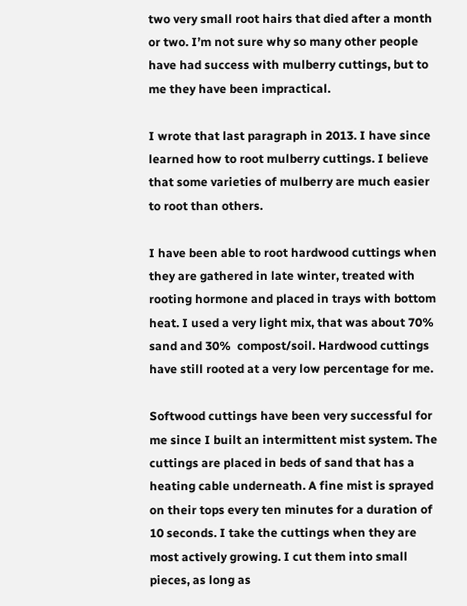two very small root hairs that died after a month or two. I’m not sure why so many other people have had success with mulberry cuttings, but to me they have been impractical.

I wrote that last paragraph in 2013. I have since learned how to root mulberry cuttings. I believe that some varieties of mulberry are much easier to root than others.

I have been able to root hardwood cuttings when they are gathered in late winter, treated with rooting hormone and placed in trays with bottom heat. I used a very light mix, that was about 70% sand and 30%  compost/soil. Hardwood cuttings have still rooted at a very low percentage for me.

Softwood cuttings have been very successful for me since I built an intermittent mist system. The cuttings are placed in beds of sand that has a heating cable underneath. A fine mist is sprayed on their tops every ten minutes for a duration of 10 seconds. I take the cuttings when they are most actively growing. I cut them into small pieces, as long as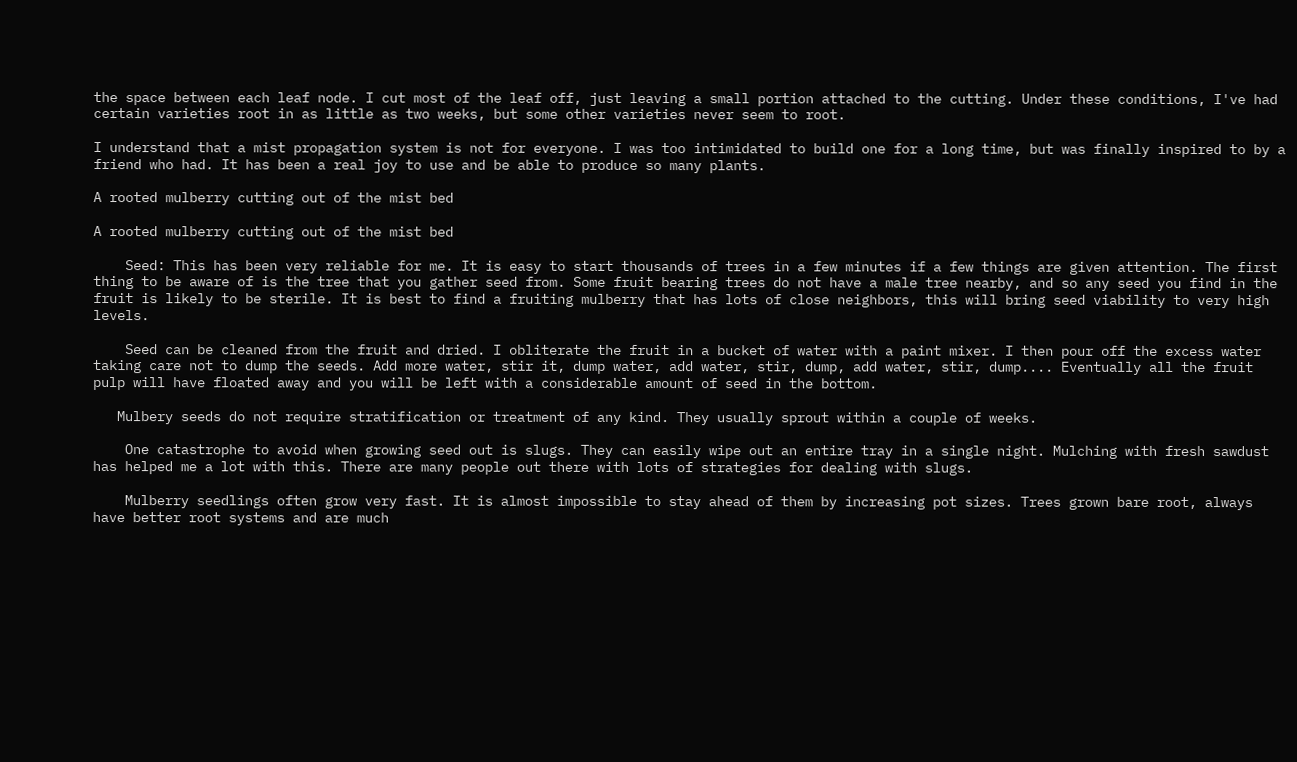the space between each leaf node. I cut most of the leaf off, just leaving a small portion attached to the cutting. Under these conditions, I've had certain varieties root in as little as two weeks, but some other varieties never seem to root.

I understand that a mist propagation system is not for everyone. I was too intimidated to build one for a long time, but was finally inspired to by a friend who had. It has been a real joy to use and be able to produce so many plants.

A rooted mulberry cutting out of the mist bed

A rooted mulberry cutting out of the mist bed

    Seed: This has been very reliable for me. It is easy to start thousands of trees in a few minutes if a few things are given attention. The first thing to be aware of is the tree that you gather seed from. Some fruit bearing trees do not have a male tree nearby, and so any seed you find in the fruit is likely to be sterile. It is best to find a fruiting mulberry that has lots of close neighbors, this will bring seed viability to very high levels.

    Seed can be cleaned from the fruit and dried. I obliterate the fruit in a bucket of water with a paint mixer. I then pour off the excess water taking care not to dump the seeds. Add more water, stir it, dump water, add water, stir, dump, add water, stir, dump.... Eventually all the fruit pulp will have floated away and you will be left with a considerable amount of seed in the bottom.

   Mulbery seeds do not require stratification or treatment of any kind. They usually sprout within a couple of weeks.

    One catastrophe to avoid when growing seed out is slugs. They can easily wipe out an entire tray in a single night. Mulching with fresh sawdust has helped me a lot with this. There are many people out there with lots of strategies for dealing with slugs.

    Mulberry seedlings often grow very fast. It is almost impossible to stay ahead of them by increasing pot sizes. Trees grown bare root, always have better root systems and are much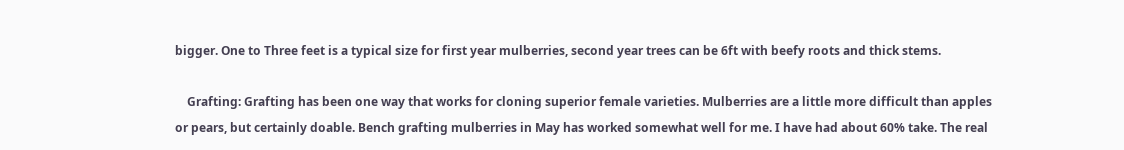bigger. One to Three feet is a typical size for first year mulberries, second year trees can be 6ft with beefy roots and thick stems.

    Grafting: Grafting has been one way that works for cloning superior female varieties. Mulberries are a little more difficult than apples or pears, but certainly doable. Bench grafting mulberries in May has worked somewhat well for me. I have had about 60% take. The real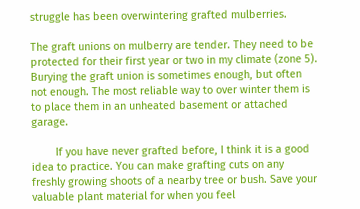struggle has been overwintering grafted mulberries.

The graft unions on mulberry are tender. They need to be protected for their first year or two in my climate (zone 5). Burying the graft union is sometimes enough, but often not enough. The most reliable way to over winter them is to place them in an unheated basement or attached garage.

        If you have never grafted before, I think it is a good idea to practice. You can make grafting cuts on any freshly growing shoots of a nearby tree or bush. Save your valuable plant material for when you feel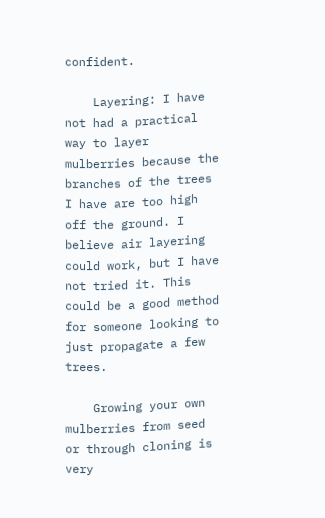confident.

    Layering: I have not had a practical way to layer mulberries because the branches of the trees I have are too high off the ground. I believe air layering could work, but I have not tried it. This could be a good method for someone looking to just propagate a few trees.

    Growing your own mulberries from seed or through cloning is very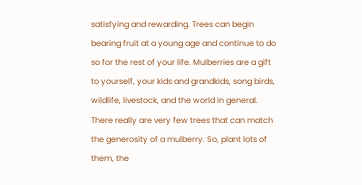satisfying and rewarding. Trees can begin bearing fruit at a young age and continue to do so for the rest of your life. Mulberries are a gift to yourself, your kids and grandkids, song birds, wildlife, livestock, and the world in general. There really are very few trees that can match the generosity of a mulberry. So, plant lots of them, the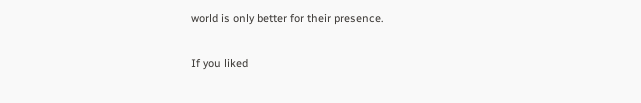world is only better for their presence.

If you liked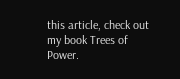this article, check out my book Trees of Power.